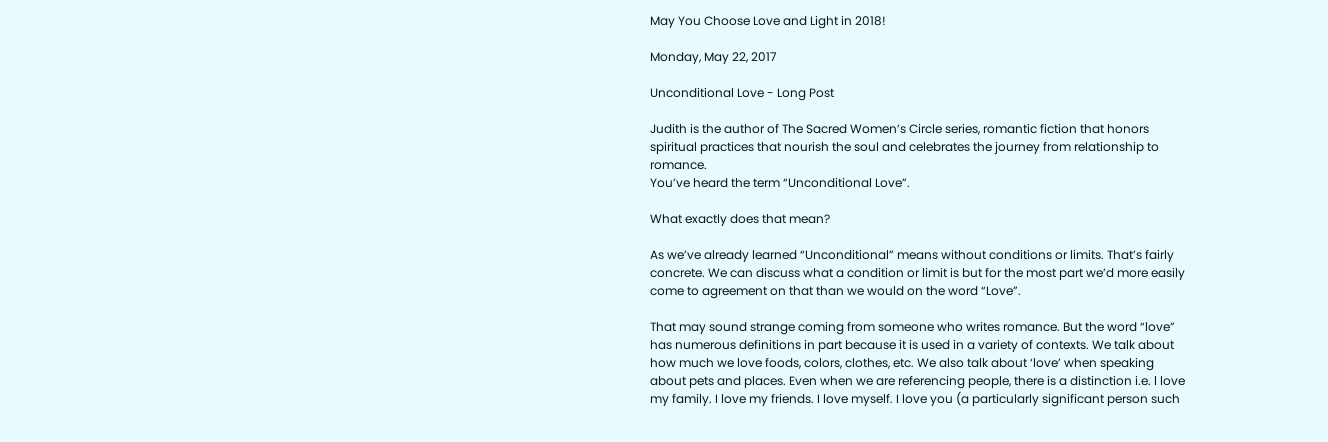May You Choose Love and Light in 2018!

Monday, May 22, 2017

Unconditional Love - Long Post

Judith is the author of The Sacred Women’s Circle series, romantic fiction that honors spiritual practices that nourish the soul and celebrates the journey from relationship to romance.
You’ve heard the term “Unconditional Love”.

What exactly does that mean?

As we’ve already learned “Unconditional” means without conditions or limits. That’s fairly concrete. We can discuss what a condition or limit is but for the most part we’d more easily come to agreement on that than we would on the word “Love”.

That may sound strange coming from someone who writes romance. But the word “love” has numerous definitions in part because it is used in a variety of contexts. We talk about how much we love foods, colors, clothes, etc. We also talk about ‘love’ when speaking about pets and places. Even when we are referencing people, there is a distinction i.e. l love my family. I love my friends. I love myself. I love you (a particularly significant person such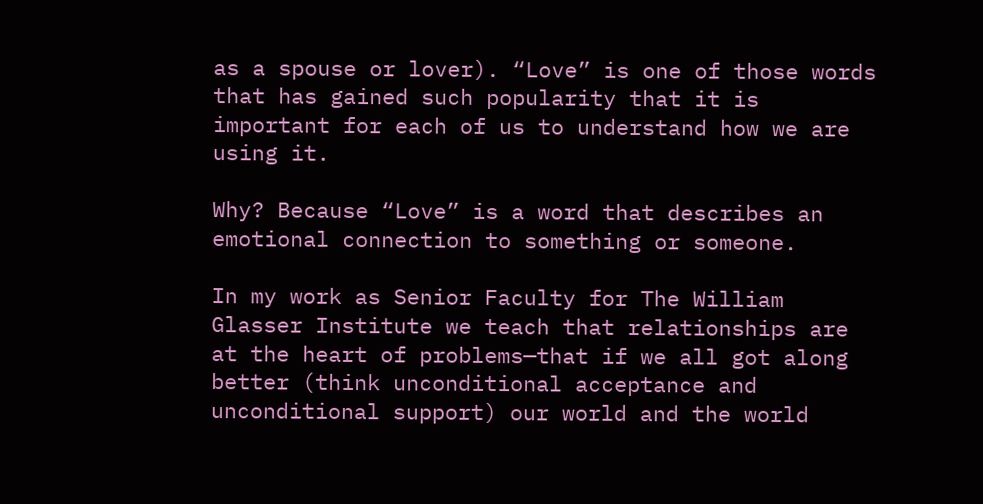as a spouse or lover). “Love” is one of those words that has gained such popularity that it is important for each of us to understand how we are using it.

Why? Because “Love” is a word that describes an emotional connection to something or someone.

In my work as Senior Faculty for The William Glasser Institute we teach that relationships are at the heart of problems—that if we all got along better (think unconditional acceptance and unconditional support) our world and the world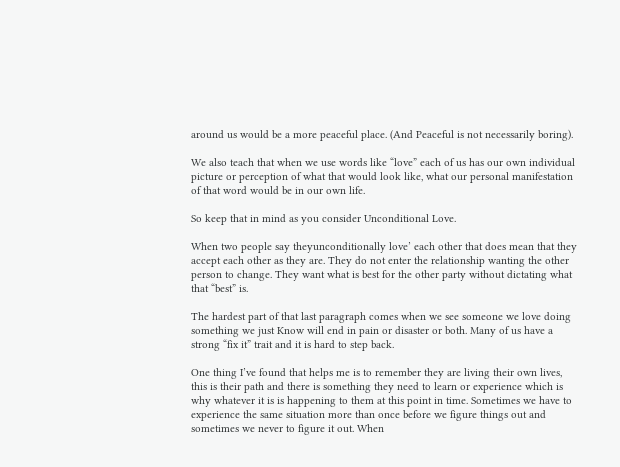around us would be a more peaceful place. (And Peaceful is not necessarily boring).

We also teach that when we use words like “love” each of us has our own individual picture or perception of what that would look like, what our personal manifestation of that word would be in our own life.

So keep that in mind as you consider Unconditional Love.

When two people say theyunconditionally love’ each other that does mean that they accept each other as they are. They do not enter the relationship wanting the other person to change. They want what is best for the other party without dictating what that “best” is.

The hardest part of that last paragraph comes when we see someone we love doing something we just Know will end in pain or disaster or both. Many of us have a strong “fix it” trait and it is hard to step back.

One thing I’ve found that helps me is to remember they are living their own lives, this is their path and there is something they need to learn or experience which is why whatever it is is happening to them at this point in time. Sometimes we have to experience the same situation more than once before we figure things out and sometimes we never to figure it out. When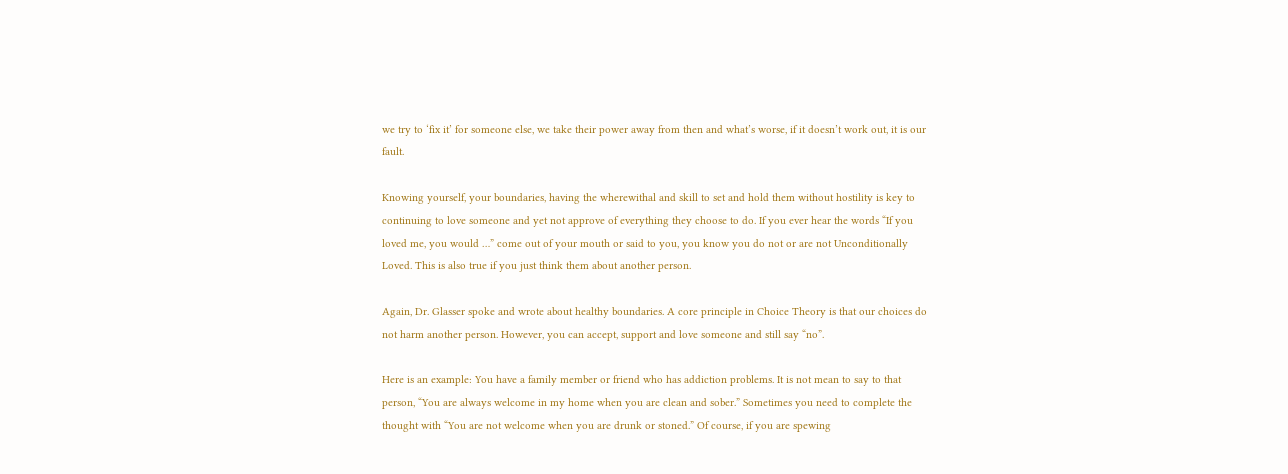we try to ‘fix it’ for someone else, we take their power away from then and what’s worse, if it doesn’t work out, it is our fault.

Knowing yourself, your boundaries, having the wherewithal and skill to set and hold them without hostility is key to continuing to love someone and yet not approve of everything they choose to do. If you ever hear the words “If you loved me, you would …” come out of your mouth or said to you, you know you do not or are not Unconditionally Loved. This is also true if you just think them about another person.

Again, Dr. Glasser spoke and wrote about healthy boundaries. A core principle in Choice Theory is that our choices do not harm another person. However, you can accept, support and love someone and still say “no”.

Here is an example: You have a family member or friend who has addiction problems. It is not mean to say to that person, “You are always welcome in my home when you are clean and sober.” Sometimes you need to complete the thought with “You are not welcome when you are drunk or stoned.” Of course, if you are spewing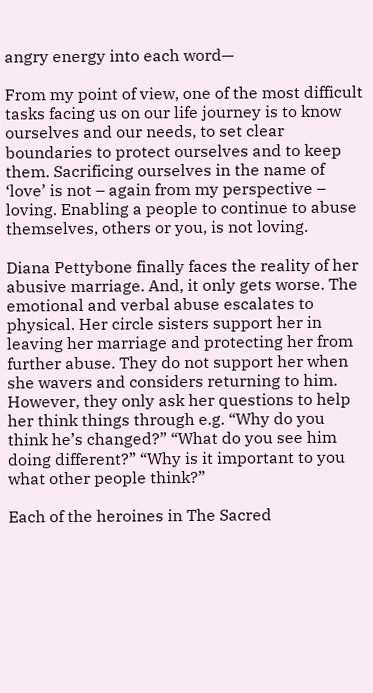angry energy into each word—

From my point of view, one of the most difficult tasks facing us on our life journey is to know ourselves and our needs, to set clear boundaries to protect ourselves and to keep them. Sacrificing ourselves in the name of ‘love’ is not – again from my perspective – loving. Enabling a people to continue to abuse themselves, others or you, is not loving.

Diana Pettybone finally faces the reality of her abusive marriage. And, it only gets worse. The emotional and verbal abuse escalates to physical. Her circle sisters support her in leaving her marriage and protecting her from further abuse. They do not support her when she wavers and considers returning to him. However, they only ask her questions to help her think things through e.g. “Why do you think he’s changed?” “What do you see him doing different?” “Why is it important to you what other people think?”

Each of the heroines in The Sacred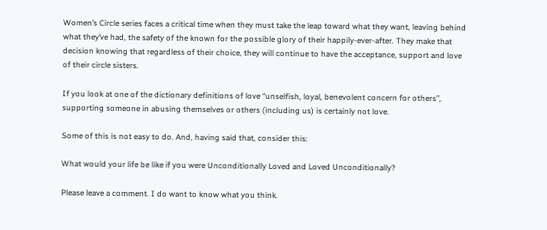Women’s Circle series faces a critical time when they must take the leap toward what they want, leaving behind what they’ve had, the safety of the known for the possible glory of their happily-ever-after. They make that decision knowing that regardless of their choice, they will continue to have the acceptance, support and love of their circle sisters.

If you look at one of the dictionary definitions of love “unselfish, loyal, benevolent concern for others”, supporting someone in abusing themselves or others (including us) is certainly not love.

Some of this is not easy to do. And, having said that, consider this:

What would your life be like if you were Unconditionally Loved and Loved Unconditionally?

Please leave a comment. I do want to know what you think.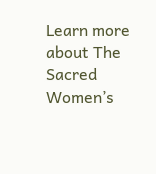Learn more about The Sacred Women’s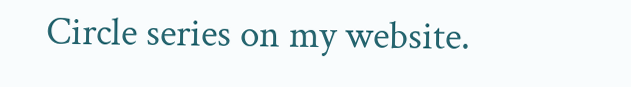Circle series on my website.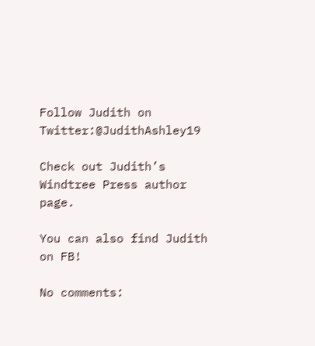Follow Judith on Twitter:@JudithAshley19

Check out Judith’s Windtree Press author page.

You can also find Judith on FB!

No comments: